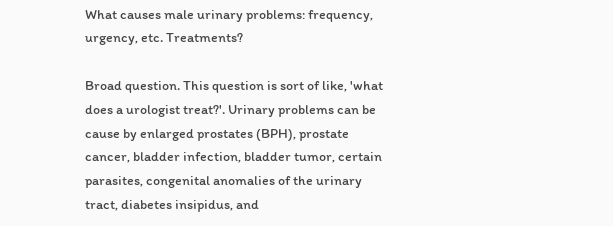What causes male urinary problems: frequency, urgency, etc. Treatments?

Broad question. This question is sort of like, 'what does a urologist treat?'. Urinary problems can be cause by enlarged prostates (BPH), prostate cancer, bladder infection, bladder tumor, certain parasites, congenital anomalies of the urinary tract, diabetes insipidus, and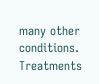many other conditions. Treatments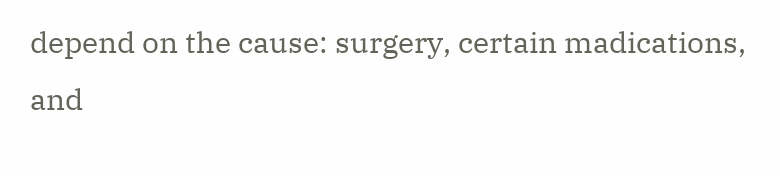depend on the cause: surgery, certain madications, and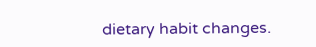dietary habit changes.